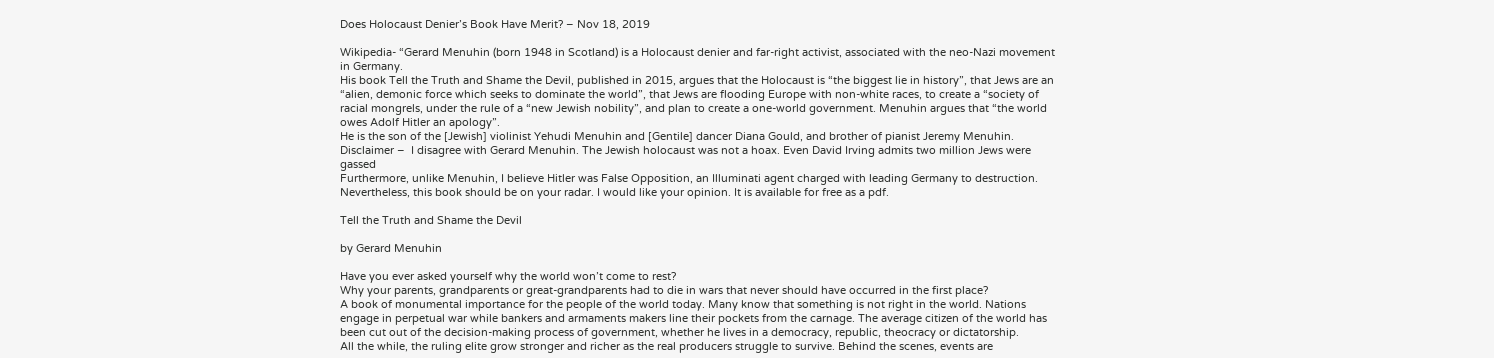Does Holocaust Denier’s Book Have Merit? – Nov 18, 2019

Wikipedia- “Gerard Menuhin (born 1948 in Scotland) is a Holocaust denier and far-right activist, associated with the neo-Nazi movement in Germany.
His book Tell the Truth and Shame the Devil, published in 2015, argues that the Holocaust is “the biggest lie in history”, that Jews are an “alien, demonic force which seeks to dominate the world”, that Jews are flooding Europe with non-white races, to create a “society of racial mongrels, under the rule of a “new Jewish nobility”, and plan to create a one-world government. Menuhin argues that “the world owes Adolf Hitler an apology”.
He is the son of the [Jewish] violinist Yehudi Menuhin and [Gentile] dancer Diana Gould, and brother of pianist Jeremy Menuhin.
Disclaimer –  I disagree with Gerard Menuhin. The Jewish holocaust was not a hoax. Even David Irving admits two million Jews were gassed
Furthermore, unlike Menuhin, I believe Hitler was False Opposition, an Illuminati agent charged with leading Germany to destruction. Nevertheless, this book should be on your radar. I would like your opinion. It is available for free as a pdf.

Tell the Truth and Shame the Devil

by Gerard Menuhin

Have you ever asked yourself why the world won’t come to rest?
Why your parents, grandparents or great-grandparents had to die in wars that never should have occurred in the first place?
A book of monumental importance for the people of the world today. Many know that something is not right in the world. Nations engage in perpetual war while bankers and armaments makers line their pockets from the carnage. The average citizen of the world has been cut out of the decision-making process of government, whether he lives in a democracy, republic, theocracy or dictatorship.
All the while, the ruling elite grow stronger and richer as the real producers struggle to survive. Behind the scenes, events are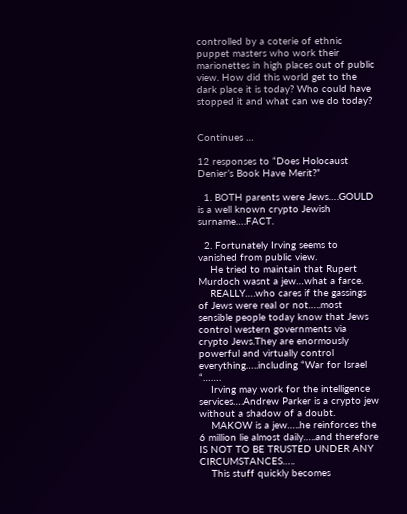controlled by a coterie of ethnic puppet masters who work their marionettes in high places out of public view. How did this world get to the dark place it is today? Who could have stopped it and what can we do today?


Continues …

12 responses to “Does Holocaust Denier’s Book Have Merit?”

  1. BOTH parents were Jews….GOULD is a well known crypto Jewish surname….FACT.

  2. Fortunately Irving seems to vanished from public view.
    He tried to maintain that Rupert Murdoch wasnt a jew…what a farce.
    REALLY….who cares if the gassings of Jews were real or not…..most sensible people today know that Jews control western governments via crypto Jews.They are enormously powerful and virtually control everything…..including “War for Israel “…….
    Irving may work for the intelligence services….Andrew Parker is a crypto jew without a shadow of a doubt.
    MAKOW is a jew…..he reinforces the 6 million lie almost daily…..and therefore IS NOT TO BE TRUSTED UNDER ANY CIRCUMSTANCES…..
    This stuff quickly becomes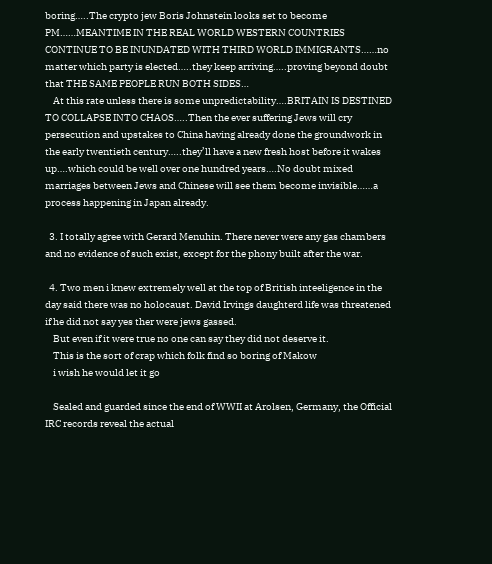boring…..The crypto jew Boris Johnstein looks set to become PM……MEANTIME IN THE REAL WORLD WESTERN COUNTRIES CONTINUE TO BE INUNDATED WITH THIRD WORLD IMMIGRANTS……no matter which party is elected…..they keep arriving…..proving beyond doubt that THE SAME PEOPLE RUN BOTH SIDES…
    At this rate unless there is some unpredictability….BRITAIN IS DESTINED TO COLLAPSE INTO CHAOS…..Then the ever suffering Jews will cry persecution and upstakes to China having already done the groundwork in the early twentieth century…..they’ll have a new fresh host before it wakes up….which could be well over one hundred years….No doubt mixed marriages between Jews and Chinese will see them become invisible……a process happening in Japan already.

  3. I totally agree with Gerard Menuhin. There never were any gas chambers and no evidence of such exist, except for the phony built after the war.

  4. Two men i knew extremely well at the top of British inteeligence in the day said there was no holocaust. David Irvings daughterd life was threatened if he did not say yes ther were jews gassed.
    But even if it were true no one can say they did not deserve it.
    This is the sort of crap which folk find so boring of Makow
    i wish he would let it go

    Sealed and guarded since the end of WWII at Arolsen, Germany, the Official IRC records reveal the actual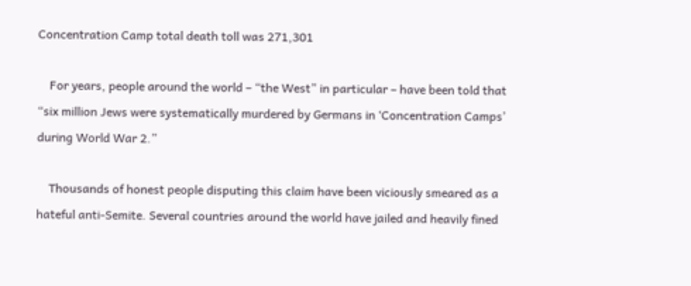Concentration Camp total death toll was 271,301

    For years, people around the world – “the West” in particular – have been told that “six million Jews were systematically murdered by Germans in ‘Concentration Camps’ during World War 2.”

    Thousands of honest people disputing this claim have been viciously smeared as a hateful anti-Semite. Several countries around the world have jailed and heavily fined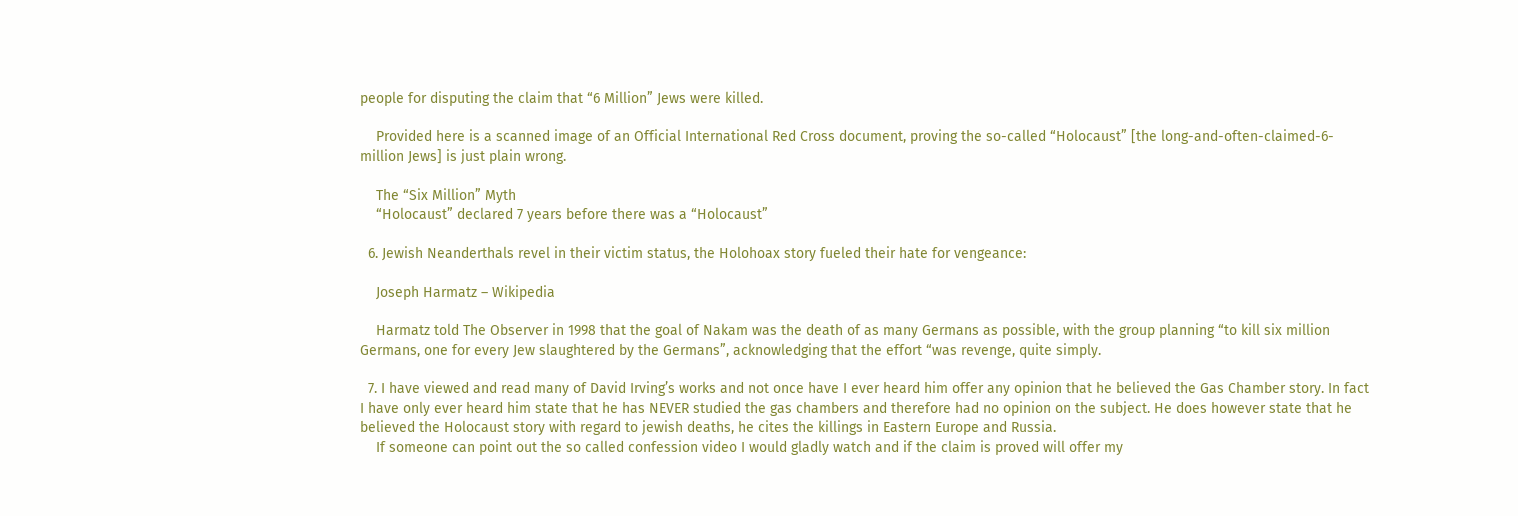people for disputing the claim that “6 Million” Jews were killed.

    Provided here is a scanned image of an Official International Red Cross document, proving the so-called “Holocaust” [the long-and-often-claimed-6-million Jews] is just plain wrong.

    The “Six Million” Myth
    “Holocaust” declared 7 years before there was a “Holocaust”

  6. Jewish Neanderthals revel in their victim status, the Holohoax story fueled their hate for vengeance:

    Joseph Harmatz – Wikipedia

    Harmatz told The Observer in 1998 that the goal of Nakam was the death of as many Germans as possible, with the group planning “to kill six million Germans, one for every Jew slaughtered by the Germans”, acknowledging that the effort “was revenge, quite simply.

  7. I have viewed and read many of David Irving’s works and not once have I ever heard him offer any opinion that he believed the Gas Chamber story. In fact I have only ever heard him state that he has NEVER studied the gas chambers and therefore had no opinion on the subject. He does however state that he believed the Holocaust story with regard to jewish deaths, he cites the killings in Eastern Europe and Russia.
    If someone can point out the so called confession video I would gladly watch and if the claim is proved will offer my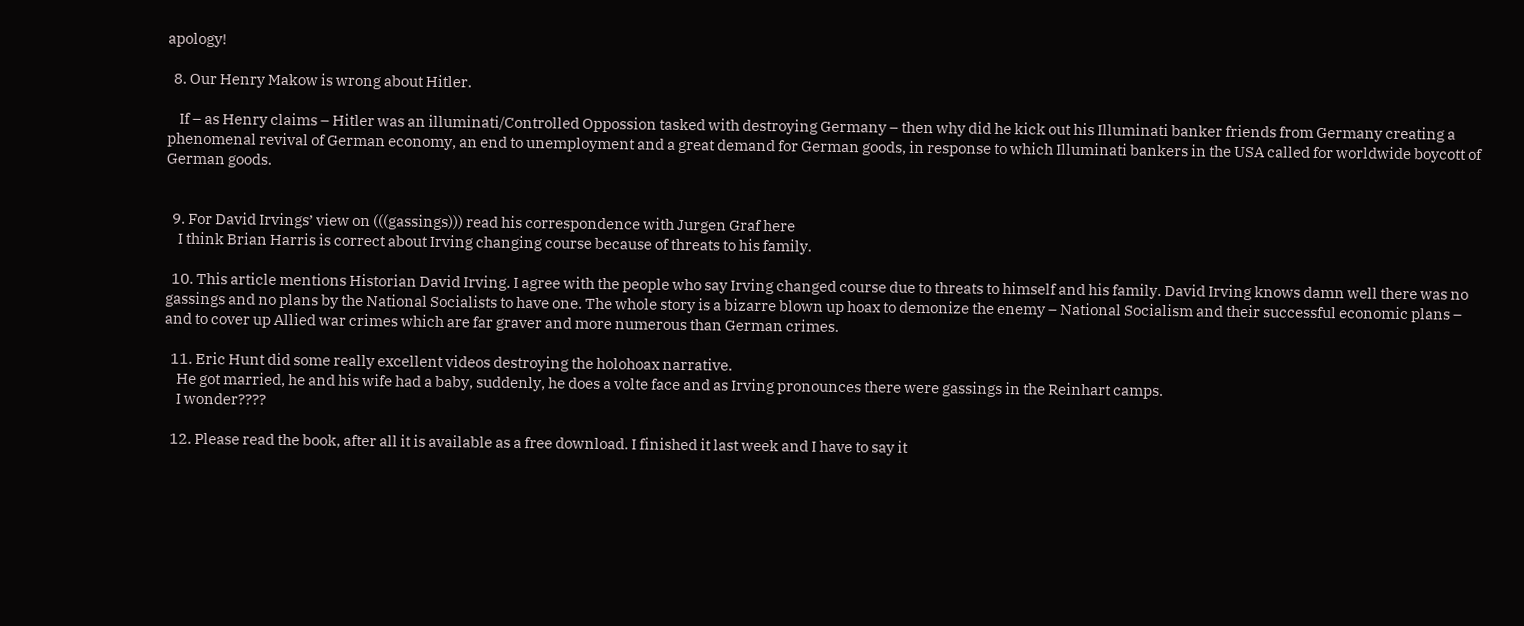apology!

  8. Our Henry Makow is wrong about Hitler.

    If – as Henry claims – Hitler was an illuminati/Controlled Oppossion tasked with destroying Germany – then why did he kick out his Illuminati banker friends from Germany creating a phenomenal revival of German economy, an end to unemployment and a great demand for German goods, in response to which Illuminati bankers in the USA called for worldwide boycott of German goods.


  9. For David Irvings’ view on (((gassings))) read his correspondence with Jurgen Graf here
    I think Brian Harris is correct about Irving changing course because of threats to his family.

  10. This article mentions Historian David Irving. I agree with the people who say Irving changed course due to threats to himself and his family. David Irving knows damn well there was no gassings and no plans by the National Socialists to have one. The whole story is a bizarre blown up hoax to demonize the enemy – National Socialism and their successful economic plans – and to cover up Allied war crimes which are far graver and more numerous than German crimes.

  11. Eric Hunt did some really excellent videos destroying the holohoax narrative.
    He got married, he and his wife had a baby, suddenly, he does a volte face and as Irving pronounces there were gassings in the Reinhart camps.
    I wonder????

  12. Please read the book, after all it is available as a free download. I finished it last week and I have to say it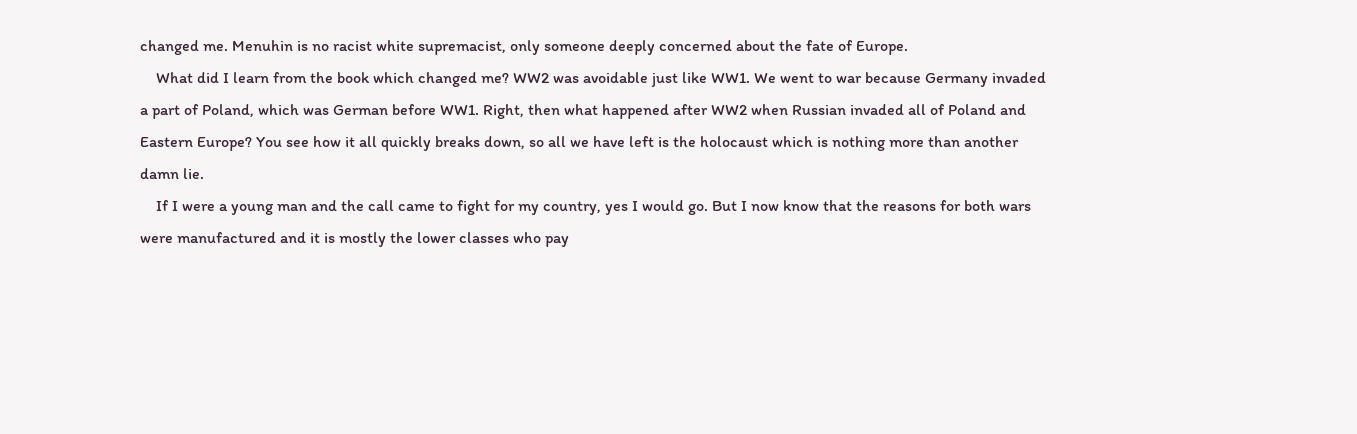changed me. Menuhin is no racist white supremacist, only someone deeply concerned about the fate of Europe.
    What did I learn from the book which changed me? WW2 was avoidable just like WW1. We went to war because Germany invaded a part of Poland, which was German before WW1. Right, then what happened after WW2 when Russian invaded all of Poland and Eastern Europe? You see how it all quickly breaks down, so all we have left is the holocaust which is nothing more than another damn lie.
    If I were a young man and the call came to fight for my country, yes I would go. But I now know that the reasons for both wars were manufactured and it is mostly the lower classes who pay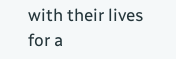with their lives for a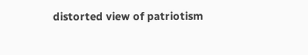distorted view of patriotism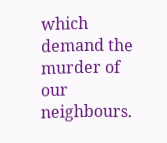which demand the murder of our neighbours.